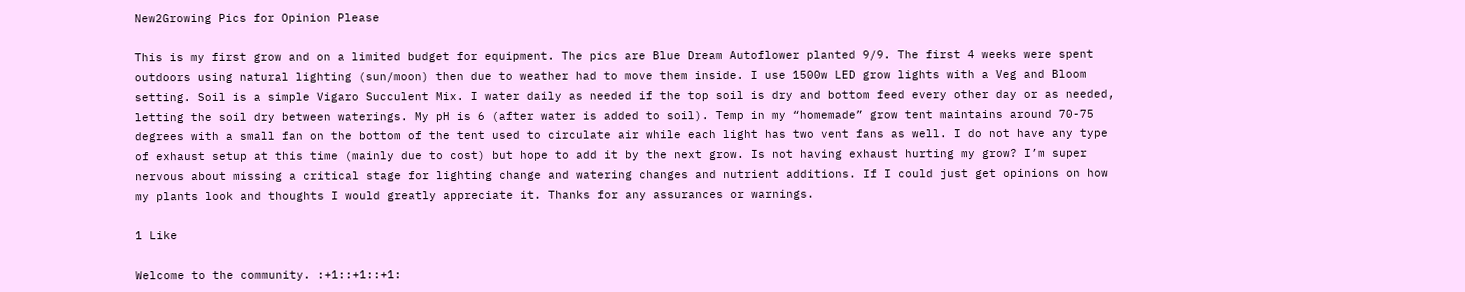New2Growing Pics for Opinion Please

This is my first grow and on a limited budget for equipment. The pics are Blue Dream Autoflower planted 9/9. The first 4 weeks were spent outdoors using natural lighting (sun/moon) then due to weather had to move them inside. I use 1500w LED grow lights with a Veg and Bloom setting. Soil is a simple Vigaro Succulent Mix. I water daily as needed if the top soil is dry and bottom feed every other day or as needed, letting the soil dry between waterings. My pH is 6 (after water is added to soil). Temp in my “homemade” grow tent maintains around 70-75 degrees with a small fan on the bottom of the tent used to circulate air while each light has two vent fans as well. I do not have any type of exhaust setup at this time (mainly due to cost) but hope to add it by the next grow. Is not having exhaust hurting my grow? I’m super nervous about missing a critical stage for lighting change and watering changes and nutrient additions. If I could just get opinions on how my plants look and thoughts I would greatly appreciate it. Thanks for any assurances or warnings.

1 Like

Welcome to the community. :+1::+1::+1: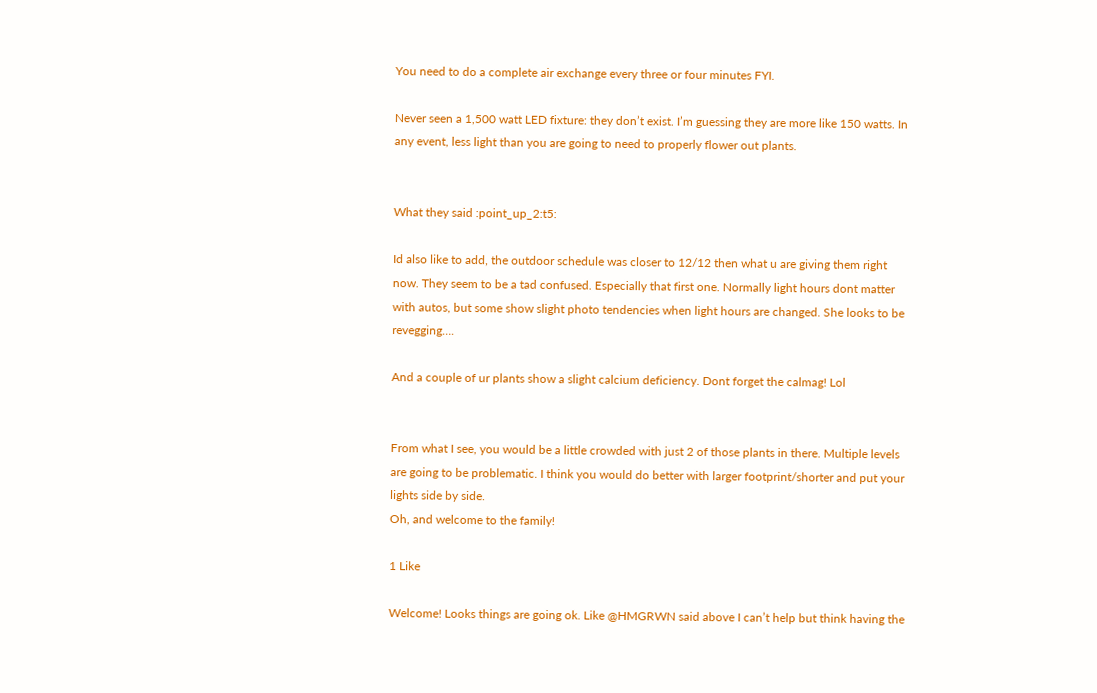You need to do a complete air exchange every three or four minutes FYI.

Never seen a 1,500 watt LED fixture: they don’t exist. I’m guessing they are more like 150 watts. In any event, less light than you are going to need to properly flower out plants.


What they said :point_up_2:t5:

Id also like to add, the outdoor schedule was closer to 12/12 then what u are giving them right now. They seem to be a tad confused. Especially that first one. Normally light hours dont matter with autos, but some show slight photo tendencies when light hours are changed. She looks to be revegging….

And a couple of ur plants show a slight calcium deficiency. Dont forget the calmag! Lol


From what I see, you would be a little crowded with just 2 of those plants in there. Multiple levels are going to be problematic. I think you would do better with larger footprint/shorter and put your lights side by side.
Oh, and welcome to the family!

1 Like

Welcome! Looks things are going ok. Like @HMGRWN said above I can’t help but think having the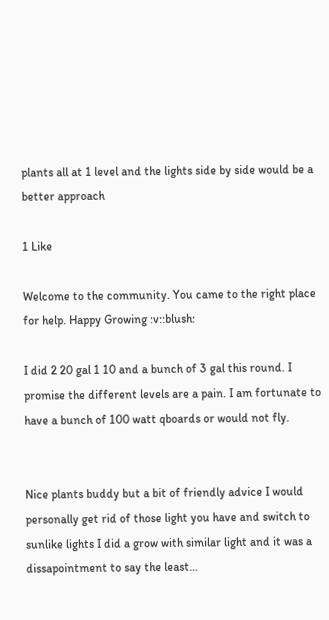plants all at 1 level and the lights side by side would be a better approach

1 Like

Welcome to the community. You came to the right place for help. Happy Growing :v::blush:

I did 2 20 gal 1 10 and a bunch of 3 gal this round. I promise the different levels are a pain. I am fortunate to have a bunch of 100 watt qboards or would not fly.


Nice plants buddy but a bit of friendly advice I would personally get rid of those light you have and switch to sunlike lights I did a grow with similar light and it was a dissapointment to say the least…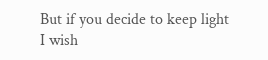But if you decide to keep light I wish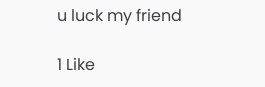u luck my friend

1 Like